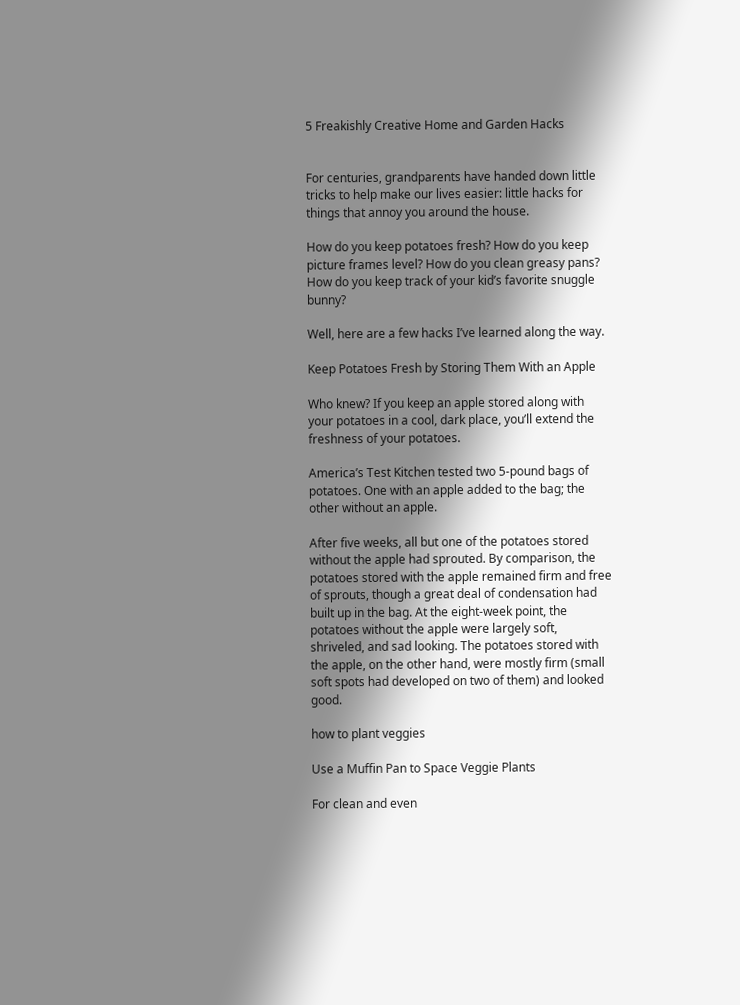5 Freakishly Creative Home and Garden Hacks


For centuries, grandparents have handed down little tricks to help make our lives easier: little hacks for things that annoy you around the house.

How do you keep potatoes fresh? How do you keep picture frames level? How do you clean greasy pans? How do you keep track of your kid’s favorite snuggle bunny?

Well, here are a few hacks I’ve learned along the way.

Keep Potatoes Fresh by Storing Them With an Apple

Who knew? If you keep an apple stored along with your potatoes in a cool, dark place, you’ll extend the freshness of your potatoes.

America’s Test Kitchen tested two 5-pound bags of potatoes. One with an apple added to the bag; the other without an apple.

After five weeks, all but one of the potatoes stored without the apple had sprouted. By comparison, the potatoes stored with the apple remained firm and free of sprouts, though a great deal of condensation had built up in the bag. At the eight-week point, the potatoes without the apple were largely soft, shriveled, and sad looking. The potatoes stored with the apple, on the other hand, were mostly firm (small soft spots had developed on two of them) and looked good.

how to plant veggies

Use a Muffin Pan to Space Veggie Plants

For clean and even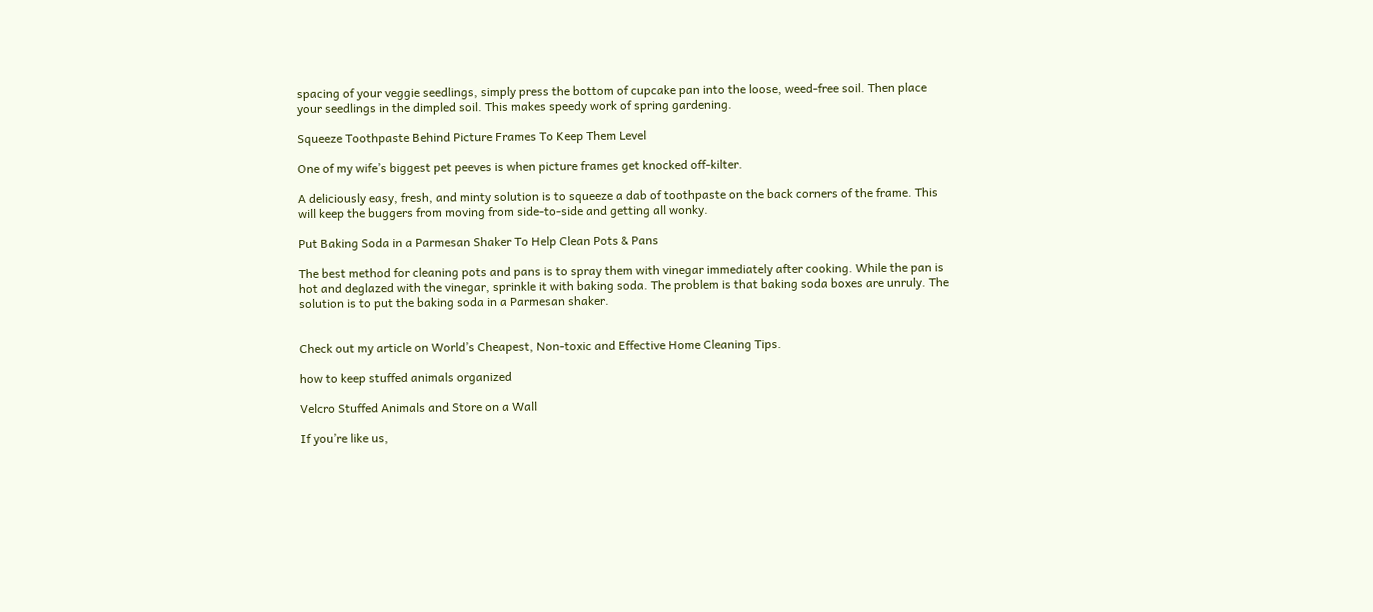spacing of your veggie seedlings, simply press the bottom of cupcake pan into the loose, weed-free soil. Then place your seedlings in the dimpled soil. This makes speedy work of spring gardening.

Squeeze Toothpaste Behind Picture Frames To Keep Them Level

One of my wife’s biggest pet peeves is when picture frames get knocked off-kilter.

A deliciously easy, fresh, and minty solution is to squeeze a dab of toothpaste on the back corners of the frame. This will keep the buggers from moving from side-to-side and getting all wonky.

Put Baking Soda in a Parmesan Shaker To Help Clean Pots & Pans

The best method for cleaning pots and pans is to spray them with vinegar immediately after cooking. While the pan is hot and deglazed with the vinegar, sprinkle it with baking soda. The problem is that baking soda boxes are unruly. The solution is to put the baking soda in a Parmesan shaker.


Check out my article on World’s Cheapest, Non-toxic and Effective Home Cleaning Tips.

how to keep stuffed animals organized

Velcro Stuffed Animals and Store on a Wall

If you’re like us,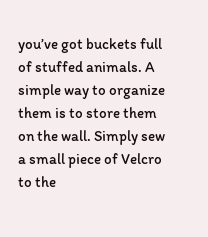you’ve got buckets full of stuffed animals. A simple way to organize them is to store them on the wall. Simply sew a small piece of Velcro to the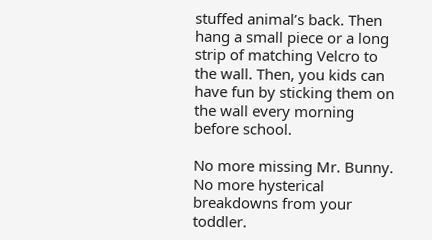stuffed animal’s back. Then hang a small piece or a long strip of matching Velcro to the wall. Then, you kids can have fun by sticking them on the wall every morning before school.

No more missing Mr. Bunny. No more hysterical breakdowns from your toddler.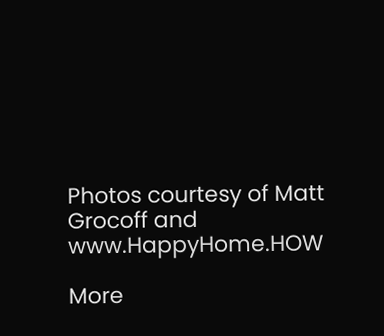Photos courtesy of Matt Grocoff and www.HappyHome.HOW

More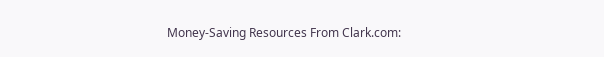Money-Saving Resources From Clark.com: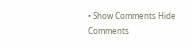• Show Comments Hide Comments